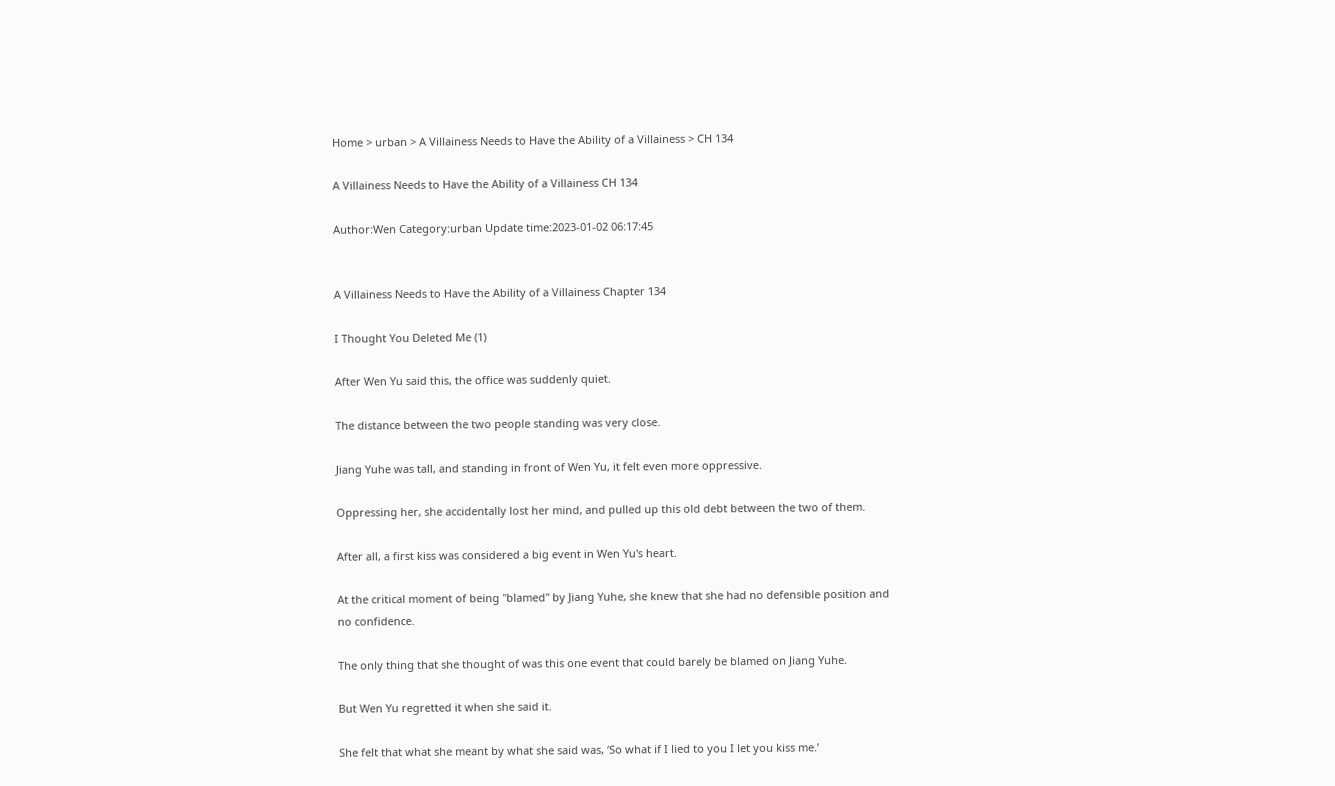Home > urban > A Villainess Needs to Have the Ability of a Villainess > CH 134

A Villainess Needs to Have the Ability of a Villainess CH 134

Author:Wen Category:urban Update time:2023-01-02 06:17:45


A Villainess Needs to Have the Ability of a Villainess Chapter 134

I Thought You Deleted Me (1)

After Wen Yu said this, the office was suddenly quiet.

The distance between the two people standing was very close.

Jiang Yuhe was tall, and standing in front of Wen Yu, it felt even more oppressive.

Oppressing her, she accidentally lost her mind, and pulled up this old debt between the two of them.

After all, a first kiss was considered a big event in Wen Yu's heart.

At the critical moment of being "blamed" by Jiang Yuhe, she knew that she had no defensible position and no confidence.

The only thing that she thought of was this one event that could barely be blamed on Jiang Yuhe.

But Wen Yu regretted it when she said it.

She felt that what she meant by what she said was, ‘So what if I lied to you I let you kiss me.’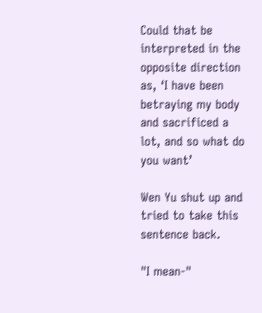Could that be interpreted in the opposite direction as, ‘I have been betraying my body and sacrificed a lot, and so what do you want’

Wen Yu shut up and tried to take this sentence back.

"I mean-"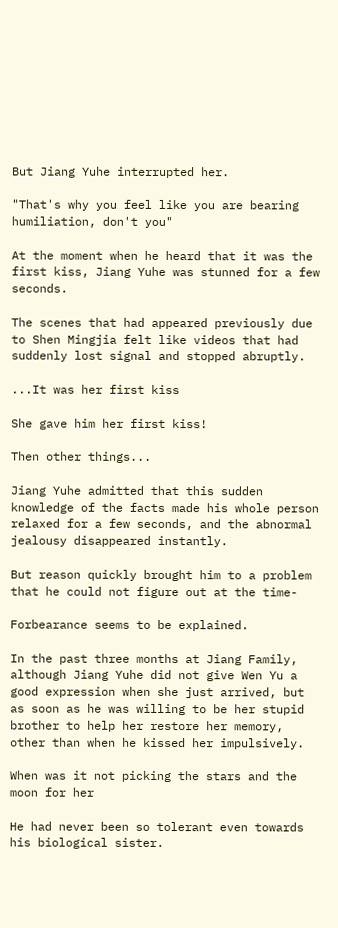But Jiang Yuhe interrupted her.

"That's why you feel like you are bearing humiliation, don't you"

At the moment when he heard that it was the first kiss, Jiang Yuhe was stunned for a few seconds.

The scenes that had appeared previously due to Shen Mingjia felt like videos that had suddenly lost signal and stopped abruptly.

...It was her first kiss

She gave him her first kiss!

Then other things...

Jiang Yuhe admitted that this sudden knowledge of the facts made his whole person relaxed for a few seconds, and the abnormal jealousy disappeared instantly.

But reason quickly brought him to a problem that he could not figure out at the time-

Forbearance seems to be explained.

In the past three months at Jiang Family, although Jiang Yuhe did not give Wen Yu a good expression when she just arrived, but as soon as he was willing to be her stupid brother to help her restore her memory, other than when he kissed her impulsively.

When was it not picking the stars and the moon for her

He had never been so tolerant even towards his biological sister.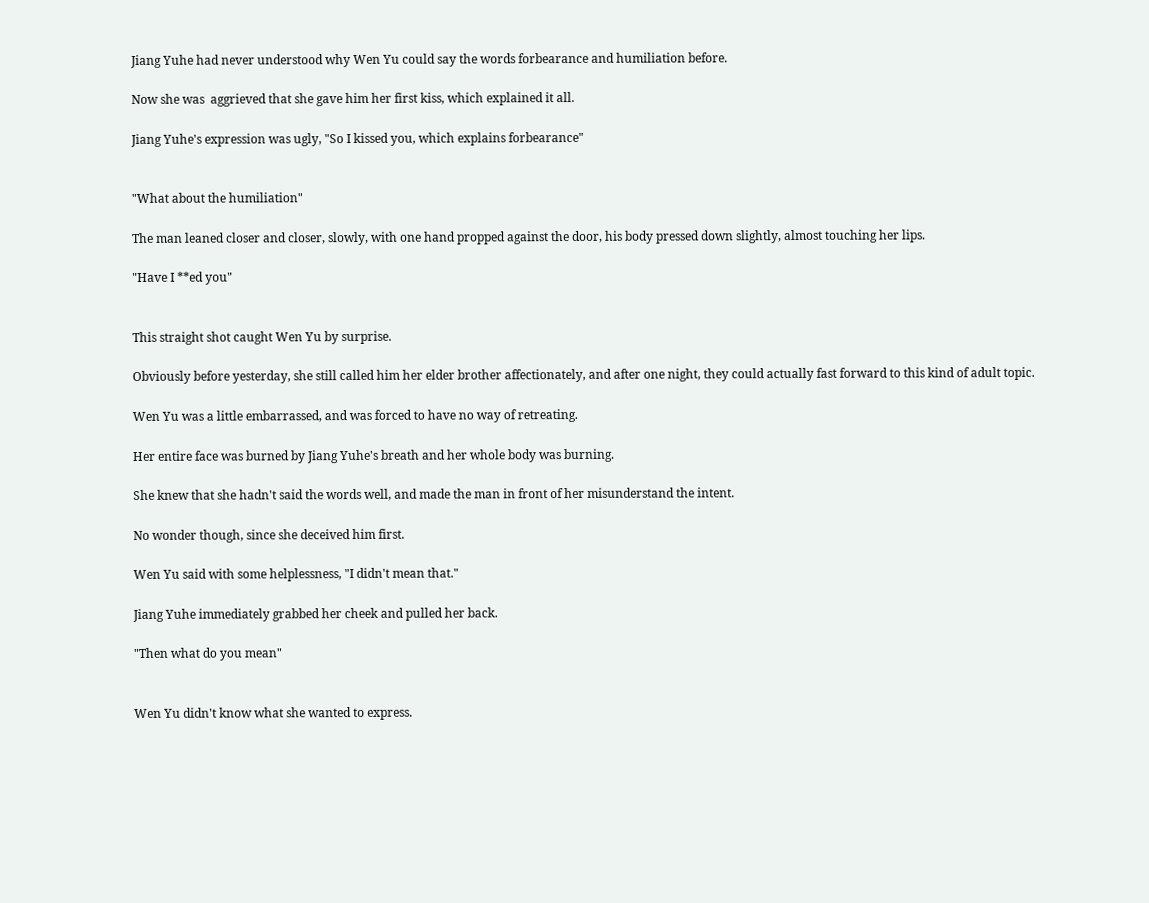Jiang Yuhe had never understood why Wen Yu could say the words forbearance and humiliation before.

Now she was  aggrieved that she gave him her first kiss, which explained it all.

Jiang Yuhe's expression was ugly, "So I kissed you, which explains forbearance"


"What about the humiliation"

The man leaned closer and closer, slowly, with one hand propped against the door, his body pressed down slightly, almost touching her lips.

"Have I **ed you"


This straight shot caught Wen Yu by surprise.

Obviously before yesterday, she still called him her elder brother affectionately, and after one night, they could actually fast forward to this kind of adult topic.

Wen Yu was a little embarrassed, and was forced to have no way of retreating.

Her entire face was burned by Jiang Yuhe's breath and her whole body was burning.

She knew that she hadn't said the words well, and made the man in front of her misunderstand the intent.

No wonder though, since she deceived him first.

Wen Yu said with some helplessness, "I didn't mean that."

Jiang Yuhe immediately grabbed her cheek and pulled her back.

"Then what do you mean"


Wen Yu didn't know what she wanted to express.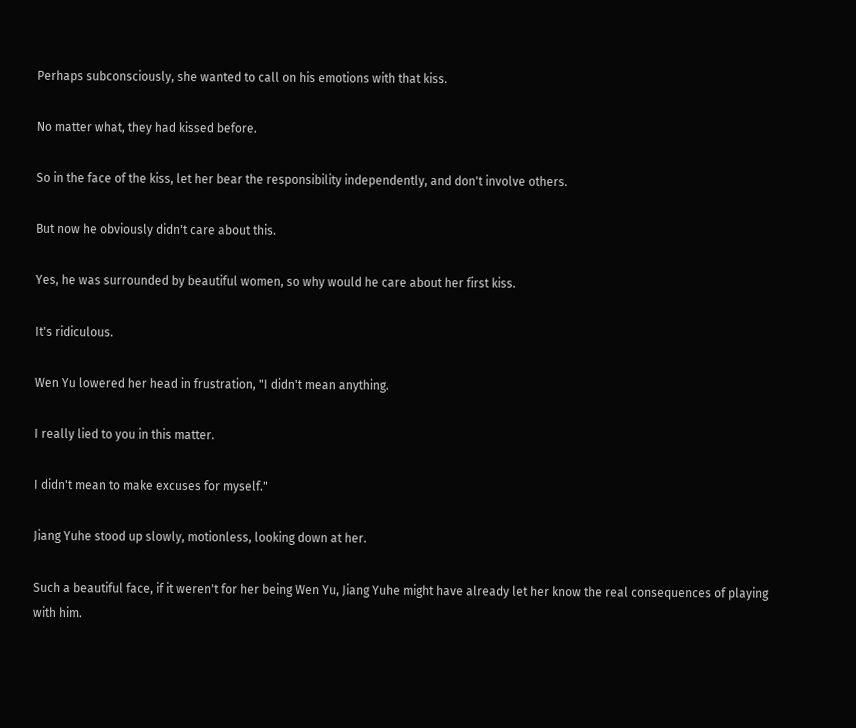Perhaps subconsciously, she wanted to call on his emotions with that kiss.

No matter what, they had kissed before.

So in the face of the kiss, let her bear the responsibility independently, and don't involve others.

But now he obviously didn't care about this.

Yes, he was surrounded by beautiful women, so why would he care about her first kiss.

It's ridiculous.

Wen Yu lowered her head in frustration, "I didn't mean anything.

I really lied to you in this matter.

I didn't mean to make excuses for myself."

Jiang Yuhe stood up slowly, motionless, looking down at her.

Such a beautiful face, if it weren't for her being Wen Yu, Jiang Yuhe might have already let her know the real consequences of playing with him.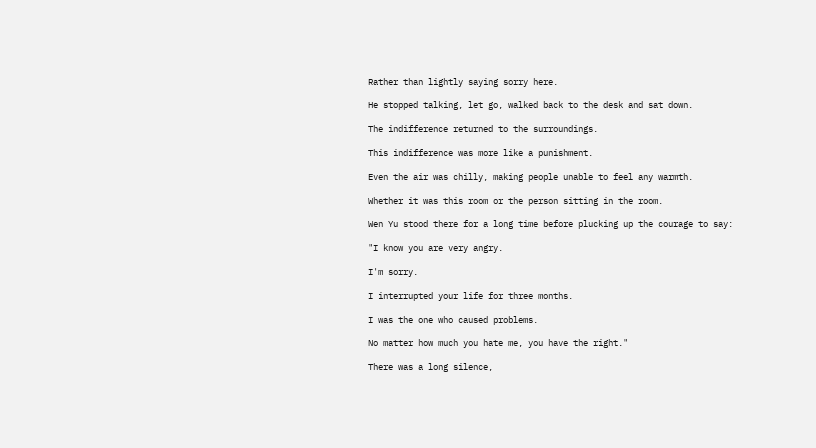Rather than lightly saying sorry here.

He stopped talking, let go, walked back to the desk and sat down.

The indifference returned to the surroundings.

This indifference was more like a punishment.

Even the air was chilly, making people unable to feel any warmth.

Whether it was this room or the person sitting in the room.

Wen Yu stood there for a long time before plucking up the courage to say:

"I know you are very angry.

I'm sorry.

I interrupted your life for three months.

I was the one who caused problems.

No matter how much you hate me, you have the right."

There was a long silence,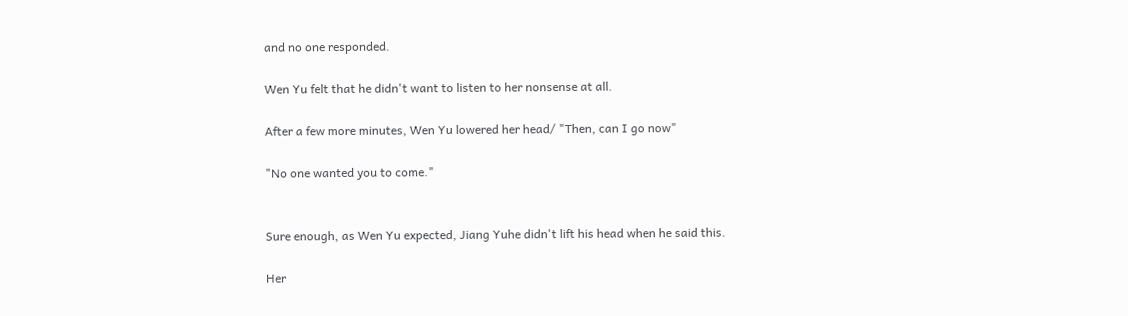and no one responded.

Wen Yu felt that he didn't want to listen to her nonsense at all.

After a few more minutes, Wen Yu lowered her head/ "Then, can I go now"

"No one wanted you to come."


Sure enough, as Wen Yu expected, Jiang Yuhe didn't lift his head when he said this.

Her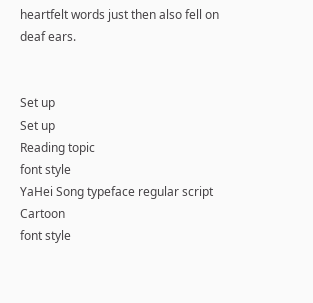heartfelt words just then also fell on deaf ears.


Set up
Set up
Reading topic
font style
YaHei Song typeface regular script Cartoon
font style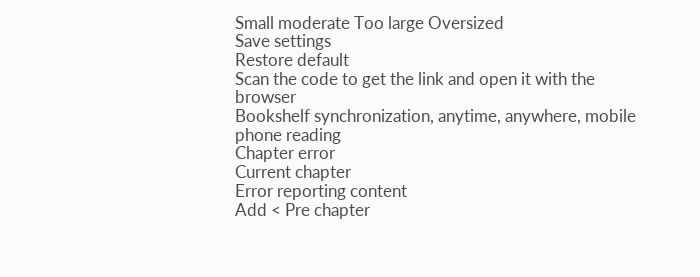Small moderate Too large Oversized
Save settings
Restore default
Scan the code to get the link and open it with the browser
Bookshelf synchronization, anytime, anywhere, mobile phone reading
Chapter error
Current chapter
Error reporting content
Add < Pre chapter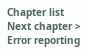Chapter list Next chapter > Error reporting